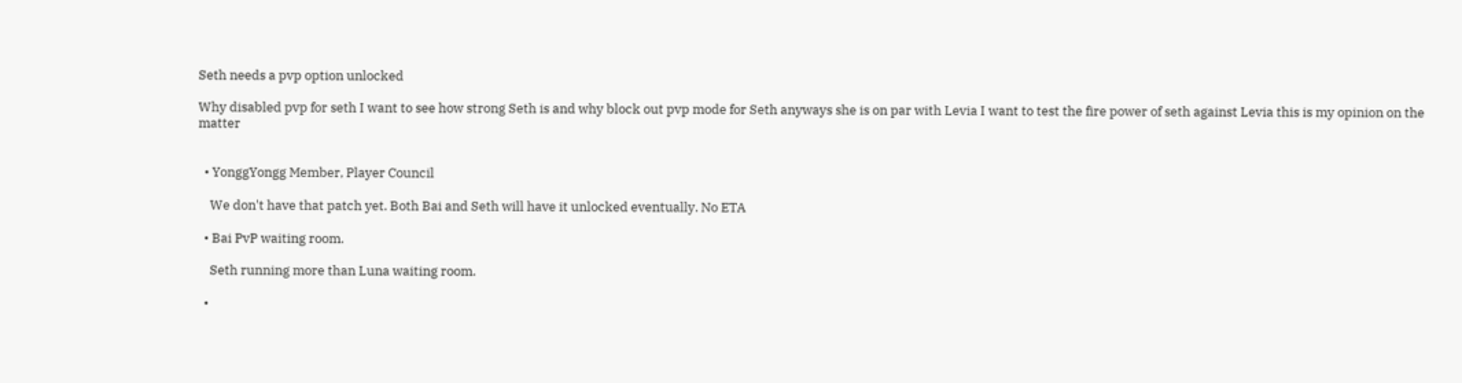Seth needs a pvp option unlocked

Why disabled pvp for seth I want to see how strong Seth is and why block out pvp mode for Seth anyways she is on par with Levia I want to test the fire power of seth against Levia this is my opinion on the matter


  • YonggYongg Member, Player Council

    We don't have that patch yet. Both Bai and Seth will have it unlocked eventually. No ETA

  • Bai PvP waiting room.

    Seth running more than Luna waiting room.

  •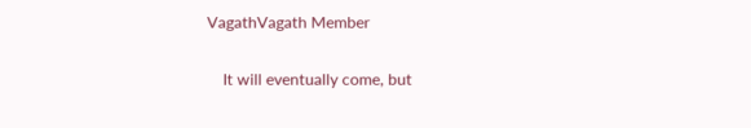VagathVagath Member

    It will eventually come, but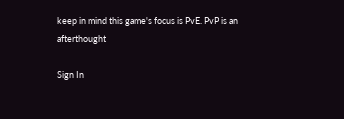keep in mind this game's focus is PvE. PvP is an afterthought

Sign In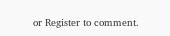or Register to comment.